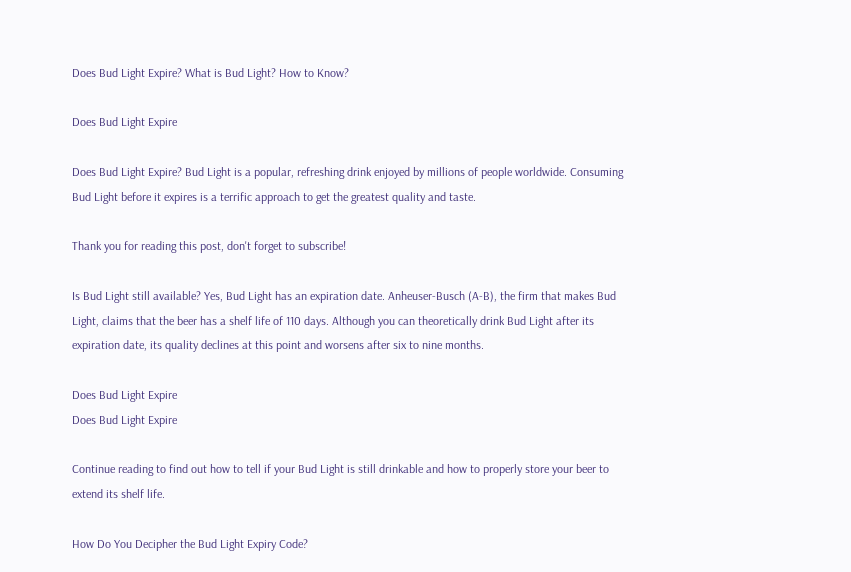Does Bud Light Expire? What is Bud Light? How to Know?

Does Bud Light Expire

Does Bud Light Expire? Bud Light is a popular, refreshing drink enjoyed by millions of people worldwide. Consuming Bud Light before it expires is a terrific approach to get the greatest quality and taste.

Thank you for reading this post, don't forget to subscribe!

Is Bud Light still available? Yes, Bud Light has an expiration date. Anheuser-Busch (A-B), the firm that makes Bud Light, claims that the beer has a shelf life of 110 days. Although you can theoretically drink Bud Light after its expiration date, its quality declines at this point and worsens after six to nine months.

Does Bud Light Expire
Does Bud Light Expire

Continue reading to find out how to tell if your Bud Light is still drinkable and how to properly store your beer to extend its shelf life.

How Do You Decipher the Bud Light Expiry Code?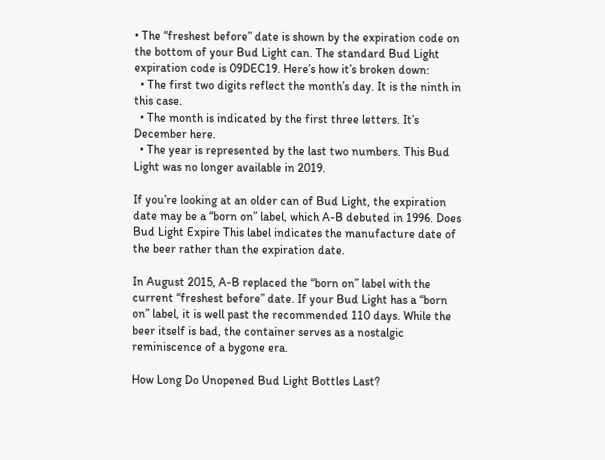• The “freshest before” date is shown by the expiration code on the bottom of your Bud Light can. The standard Bud Light expiration code is 09DEC19. Here’s how it’s broken down:
  • The first two digits reflect the month’s day. It is the ninth in this case.
  • The month is indicated by the first three letters. It’s December here.
  • The year is represented by the last two numbers. This Bud Light was no longer available in 2019.

If you’re looking at an older can of Bud Light, the expiration date may be a “born on” label, which A-B debuted in 1996. Does Bud Light Expire This label indicates the manufacture date of the beer rather than the expiration date.

In August 2015, A-B replaced the “born on” label with the current “freshest before” date. If your Bud Light has a “born on” label, it is well past the recommended 110 days. While the beer itself is bad, the container serves as a nostalgic reminiscence of a bygone era.

How Long Do Unopened Bud Light Bottles Last?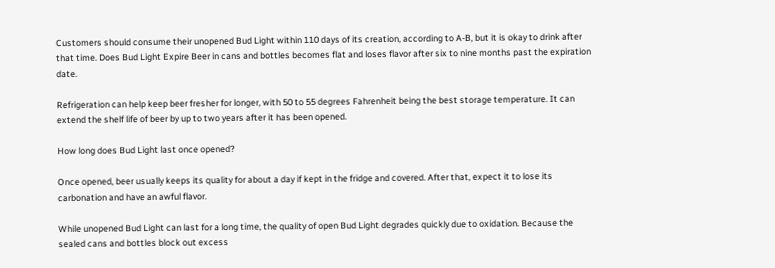Customers should consume their unopened Bud Light within 110 days of its creation, according to A-B, but it is okay to drink after that time. Does Bud Light Expire Beer in cans and bottles becomes flat and loses flavor after six to nine months past the expiration date.

Refrigeration can help keep beer fresher for longer, with 50 to 55 degrees Fahrenheit being the best storage temperature. It can extend the shelf life of beer by up to two years after it has been opened.

How long does Bud Light last once opened?

Once opened, beer usually keeps its quality for about a day if kept in the fridge and covered. After that, expect it to lose its carbonation and have an awful flavor.

While unopened Bud Light can last for a long time, the quality of open Bud Light degrades quickly due to oxidation. Because the sealed cans and bottles block out excess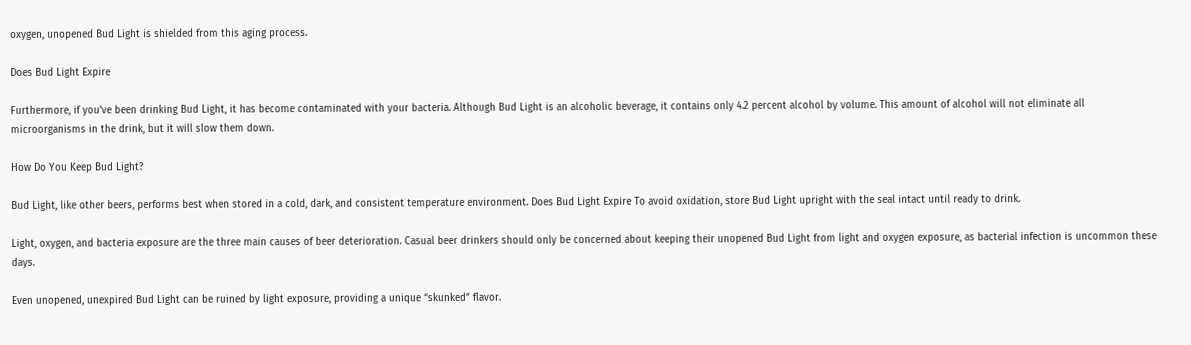oxygen, unopened Bud Light is shielded from this aging process.

Does Bud Light Expire

Furthermore, if you’ve been drinking Bud Light, it has become contaminated with your bacteria. Although Bud Light is an alcoholic beverage, it contains only 4.2 percent alcohol by volume. This amount of alcohol will not eliminate all microorganisms in the drink, but it will slow them down.

How Do You Keep Bud Light?

Bud Light, like other beers, performs best when stored in a cold, dark, and consistent temperature environment. Does Bud Light Expire To avoid oxidation, store Bud Light upright with the seal intact until ready to drink.

Light, oxygen, and bacteria exposure are the three main causes of beer deterioration. Casual beer drinkers should only be concerned about keeping their unopened Bud Light from light and oxygen exposure, as bacterial infection is uncommon these days.

Even unopened, unexpired Bud Light can be ruined by light exposure, providing a unique “skunked” flavor.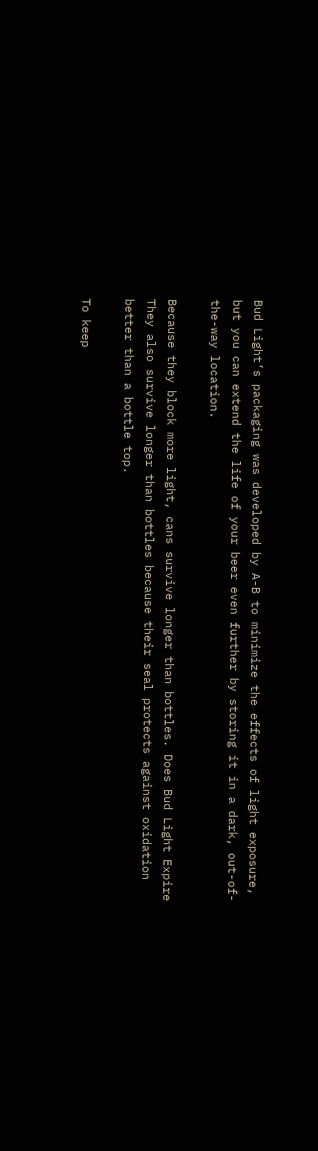Bud Light’s packaging was developed by A-B to minimize the effects of light exposure, but you can extend the life of your beer even further by storing it in a dark, out-of-the-way location.

Because they block more light, cans survive longer than bottles. Does Bud Light Expire They also survive longer than bottles because their seal protects against oxidation better than a bottle top.

To keep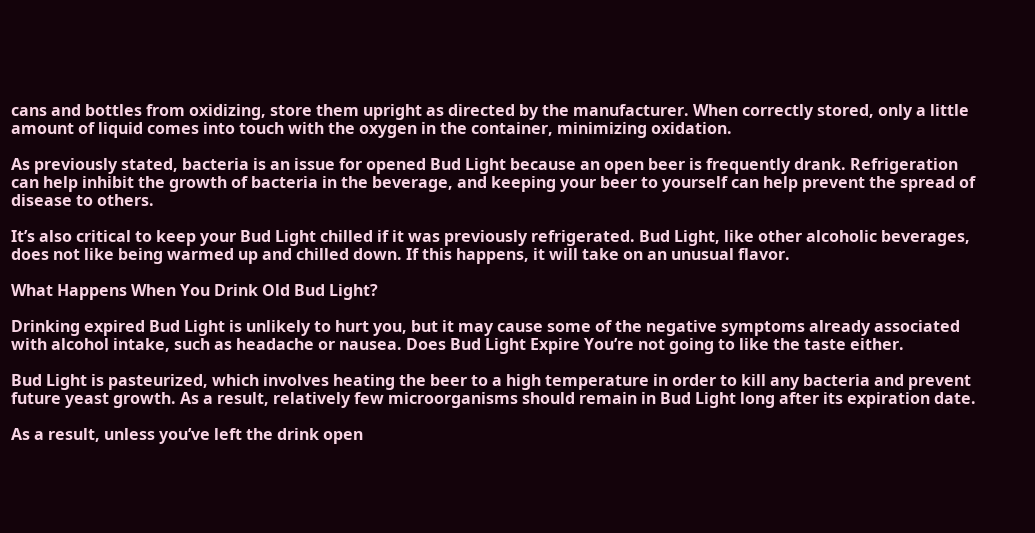cans and bottles from oxidizing, store them upright as directed by the manufacturer. When correctly stored, only a little amount of liquid comes into touch with the oxygen in the container, minimizing oxidation.

As previously stated, bacteria is an issue for opened Bud Light because an open beer is frequently drank. Refrigeration can help inhibit the growth of bacteria in the beverage, and keeping your beer to yourself can help prevent the spread of disease to others.

It’s also critical to keep your Bud Light chilled if it was previously refrigerated. Bud Light, like other alcoholic beverages, does not like being warmed up and chilled down. If this happens, it will take on an unusual flavor.

What Happens When You Drink Old Bud Light?

Drinking expired Bud Light is unlikely to hurt you, but it may cause some of the negative symptoms already associated with alcohol intake, such as headache or nausea. Does Bud Light Expire You’re not going to like the taste either.

Bud Light is pasteurized, which involves heating the beer to a high temperature in order to kill any bacteria and prevent future yeast growth. As a result, relatively few microorganisms should remain in Bud Light long after its expiration date.

As a result, unless you’ve left the drink open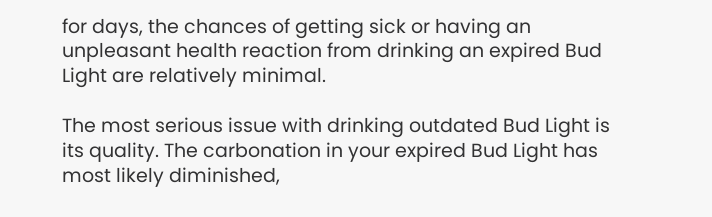for days, the chances of getting sick or having an unpleasant health reaction from drinking an expired Bud Light are relatively minimal.

The most serious issue with drinking outdated Bud Light is its quality. The carbonation in your expired Bud Light has most likely diminished,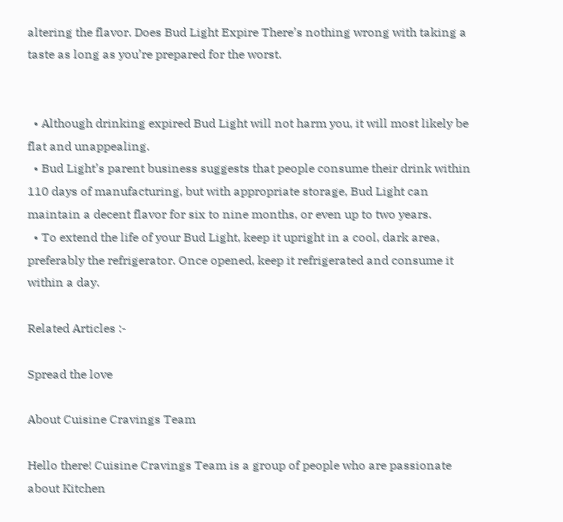altering the flavor. Does Bud Light Expire There’s nothing wrong with taking a taste as long as you’re prepared for the worst.


  • Although drinking expired Bud Light will not harm you, it will most likely be flat and unappealing.
  • Bud Light’s parent business suggests that people consume their drink within 110 days of manufacturing, but with appropriate storage, Bud Light can maintain a decent flavor for six to nine months, or even up to two years.
  • To extend the life of your Bud Light, keep it upright in a cool, dark area, preferably the refrigerator. Once opened, keep it refrigerated and consume it within a day.

Related Articles :-

Spread the love

About Cuisine Cravings Team

Hello there! Cuisine Cravings Team is a group of people who are passionate about Kitchen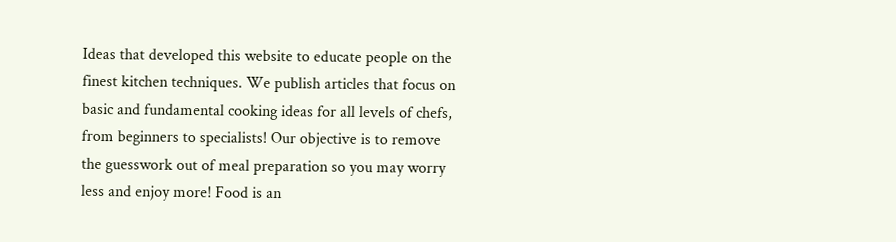Ideas that developed this website to educate people on the finest kitchen techniques. We publish articles that focus on basic and fundamental cooking ideas for all levels of chefs, from beginners to specialists! Our objective is to remove the guesswork out of meal preparation so you may worry less and enjoy more! Food is an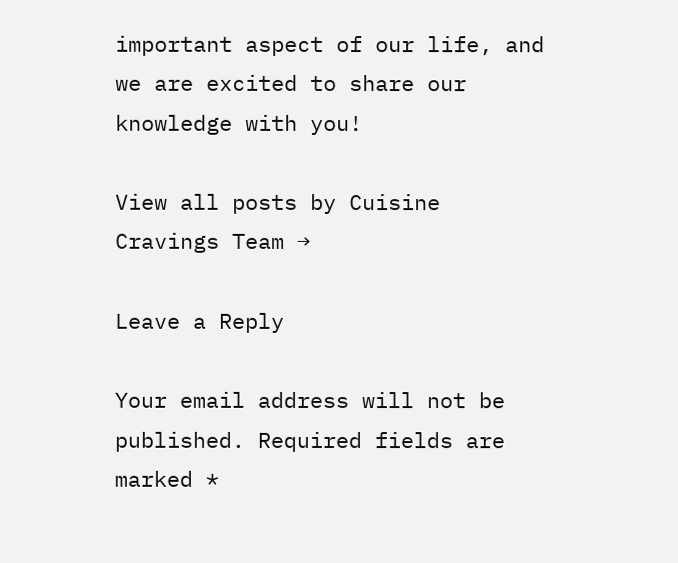important aspect of our life, and we are excited to share our knowledge with you!

View all posts by Cuisine Cravings Team →

Leave a Reply

Your email address will not be published. Required fields are marked *